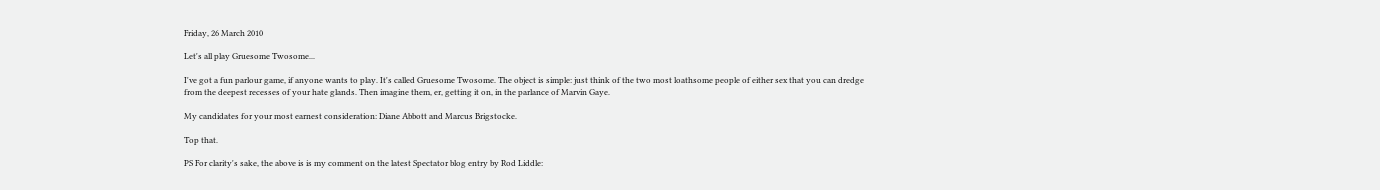Friday, 26 March 2010

Let's all play Gruesome Twosome...

I've got a fun parlour game, if anyone wants to play. It's called Gruesome Twosome. The object is simple: just think of the two most loathsome people of either sex that you can dredge from the deepest recesses of your hate glands. Then imagine them, er, getting it on, in the parlance of Marvin Gaye.

My candidates for your most earnest consideration: Diane Abbott and Marcus Brigstocke.

Top that.

PS For clarity's sake, the above is is my comment on the latest Spectator blog entry by Rod Liddle: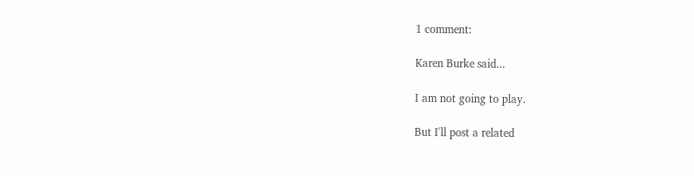1 comment:

Karen Burke said...

I am not going to play.

But I'll post a related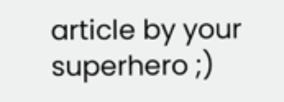article by your superhero ;)